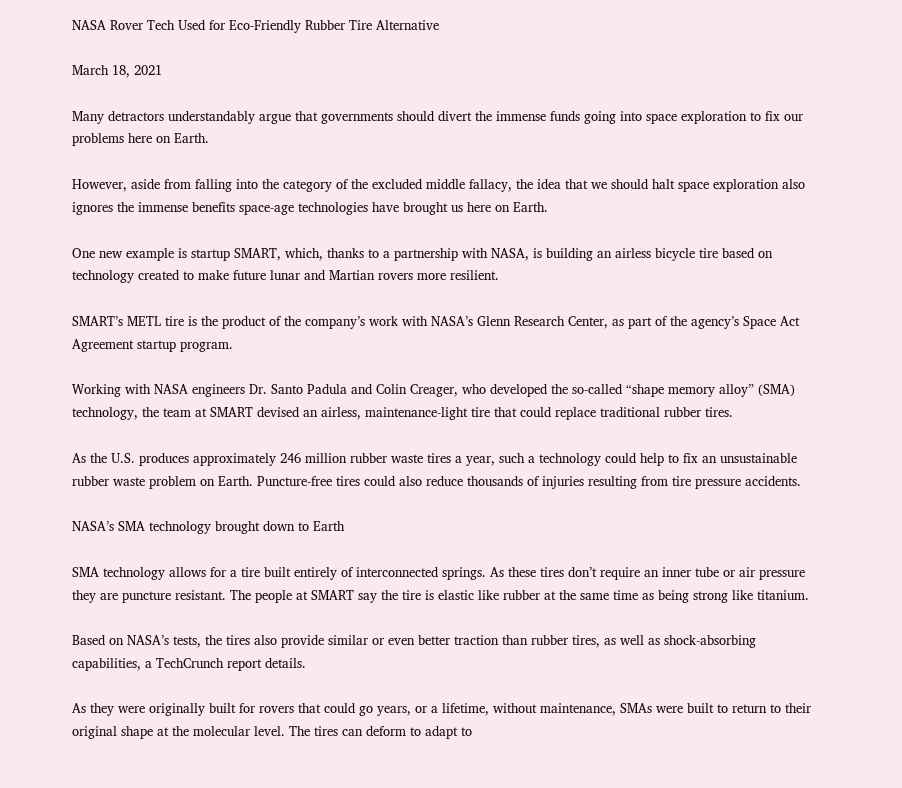NASA Rover Tech Used for Eco-Friendly Rubber Tire Alternative

March 18, 2021

Many detractors understandably argue that governments should divert the immense funds going into space exploration to fix our problems here on Earth.

However, aside from falling into the category of the excluded middle fallacy, the idea that we should halt space exploration also ignores the immense benefits space-age technologies have brought us here on Earth.

One new example is startup SMART, which, thanks to a partnership with NASA, is building an airless bicycle tire based on technology created to make future lunar and Martian rovers more resilient.

SMART’s METL tire is the product of the company’s work with NASA’s Glenn Research Center, as part of the agency’s Space Act Agreement startup program.

Working with NASA engineers Dr. Santo Padula and Colin Creager, who developed the so-called “shape memory alloy” (SMA) technology, the team at SMART devised an airless, maintenance-light tire that could replace traditional rubber tires.

As the U.S. produces approximately 246 million rubber waste tires a year, such a technology could help to fix an unsustainable rubber waste problem on Earth. Puncture-free tires could also reduce thousands of injuries resulting from tire pressure accidents.

NASA’s SMA technology brought down to Earth

SMA technology allows for a tire built entirely of interconnected springs. As these tires don’t require an inner tube or air pressure they are puncture resistant. The people at SMART say the tire is elastic like rubber at the same time as being strong like titanium.

Based on NASA’s tests, the tires also provide similar or even better traction than rubber tires, as well as shock-absorbing capabilities, a TechCrunch report details.

As they were originally built for rovers that could go years, or a lifetime, without maintenance, SMAs were built to return to their original shape at the molecular level. The tires can deform to adapt to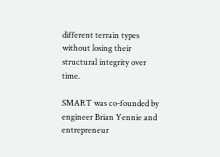different terrain types without losing their structural integrity over time.

SMART was co-founded by engineer Brian Yennie and entrepreneur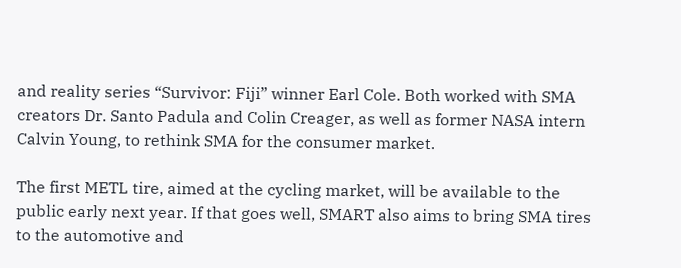and reality series “Survivor: Fiji” winner Earl Cole. Both worked with SMA creators Dr. Santo Padula and Colin Creager, as well as former NASA intern Calvin Young, to rethink SMA for the consumer market.

The first METL tire, aimed at the cycling market, will be available to the public early next year. If that goes well, SMART also aims to bring SMA tires to the automotive and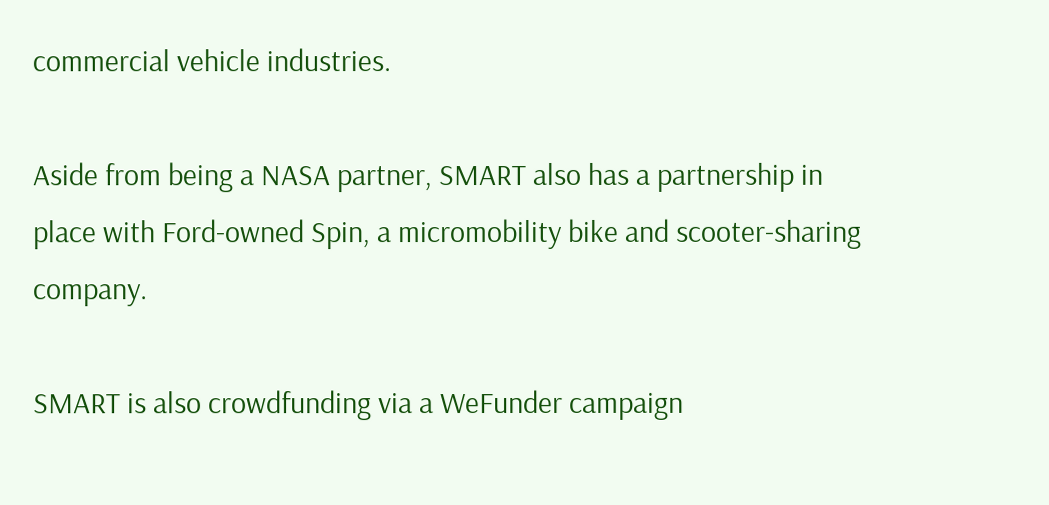commercial vehicle industries.

Aside from being a NASA partner, SMART also has a partnership in place with Ford-owned Spin, a micromobility bike and scooter-sharing company.

SMART is also crowdfunding via a WeFunder campaign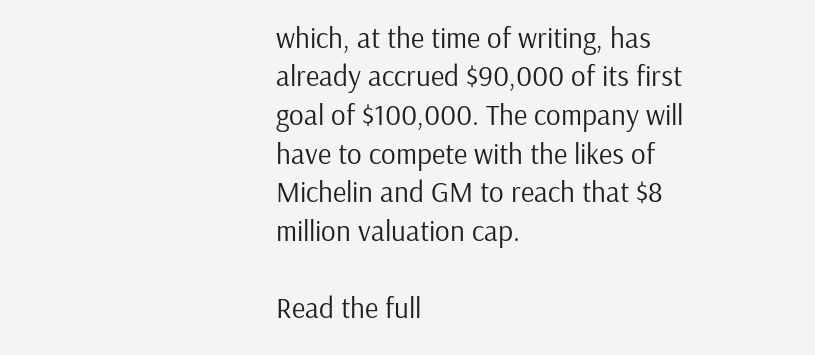which, at the time of writing, has already accrued $90,000 of its first goal of $100,000. The company will have to compete with the likes of Michelin and GM to reach that $8 million valuation cap.

Read the full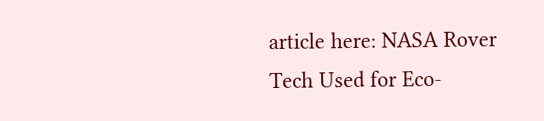article here: NASA Rover Tech Used for Eco-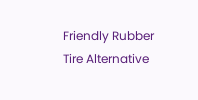Friendly Rubber Tire Alternative